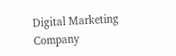Digital Marketing Company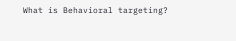What is Behavioral targeting?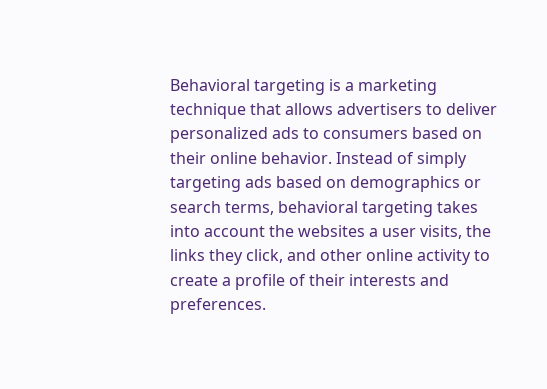Behavioral targeting is a marketing technique that allows advertisers to deliver personalized ads to consumers based on their online behavior. Instead of simply targeting ads based on demographics or search terms, behavioral targeting takes into account the websites a user visits, the links they click, and other online activity to create a profile of their interests and preferences.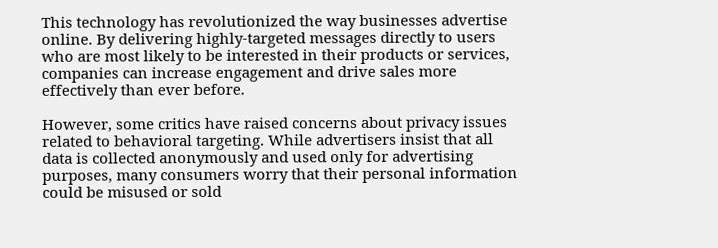This technology has revolutionized the way businesses advertise online. By delivering highly-targeted messages directly to users who are most likely to be interested in their products or services, companies can increase engagement and drive sales more effectively than ever before.

However, some critics have raised concerns about privacy issues related to behavioral targeting. While advertisers insist that all data is collected anonymously and used only for advertising purposes, many consumers worry that their personal information could be misused or sold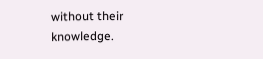without their knowledge.